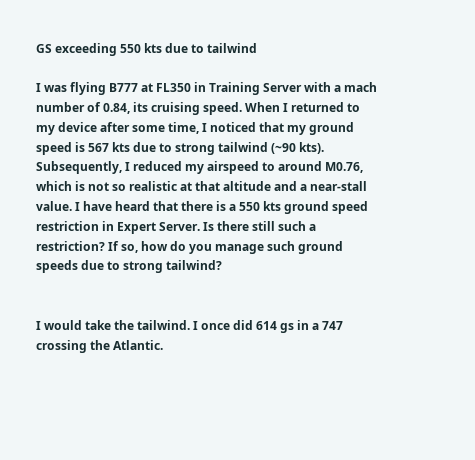GS exceeding 550 kts due to tailwind

I was flying B777 at FL350 in Training Server with a mach number of 0.84, its cruising speed. When I returned to my device after some time, I noticed that my ground speed is 567 kts due to strong tailwind (~90 kts). Subsequently, I reduced my airspeed to around M0.76, which is not so realistic at that altitude and a near-stall value. I have heard that there is a 550 kts ground speed restriction in Expert Server. Is there still such a restriction? If so, how do you manage such ground speeds due to strong tailwind?


I would take the tailwind. I once did 614 gs in a 747 crossing the Atlantic.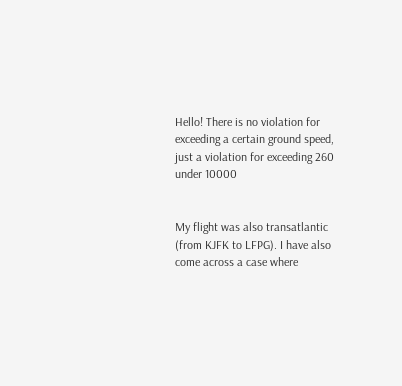Hello! There is no violation for exceeding a certain ground speed, just a violation for exceeding 260 under 10000


My flight was also transatlantic (from KJFK to LFPG). I have also come across a case where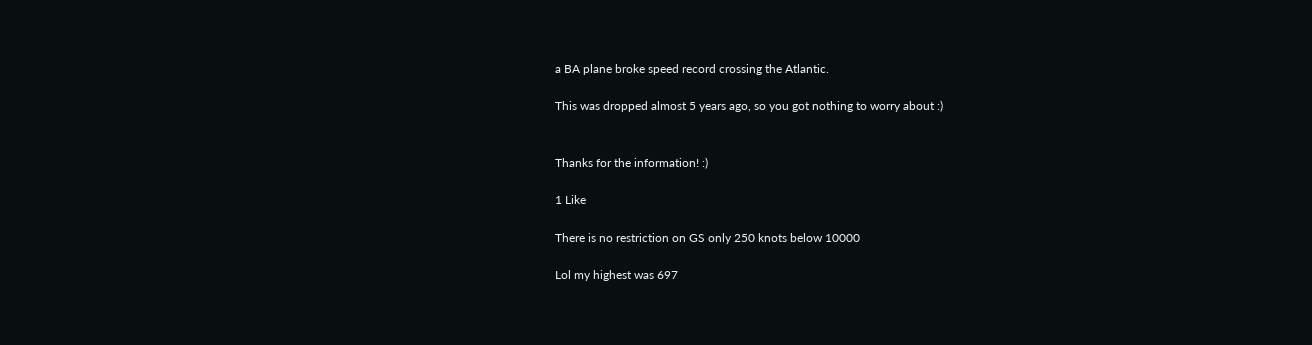a BA plane broke speed record crossing the Atlantic.

This was dropped almost 5 years ago, so you got nothing to worry about :)


Thanks for the information! :)

1 Like

There is no restriction on GS only 250 knots below 10000

Lol my highest was 697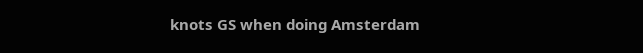knots GS when doing Amsterdam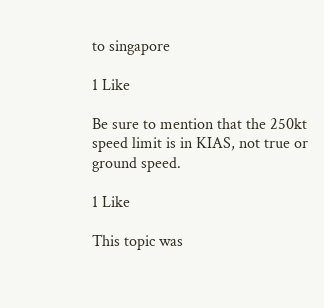to singapore

1 Like

Be sure to mention that the 250kt speed limit is in KIAS, not true or ground speed.

1 Like

This topic was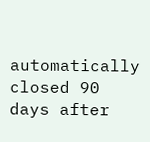automatically closed 90 days after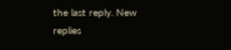the last reply. New replies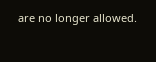are no longer allowed.